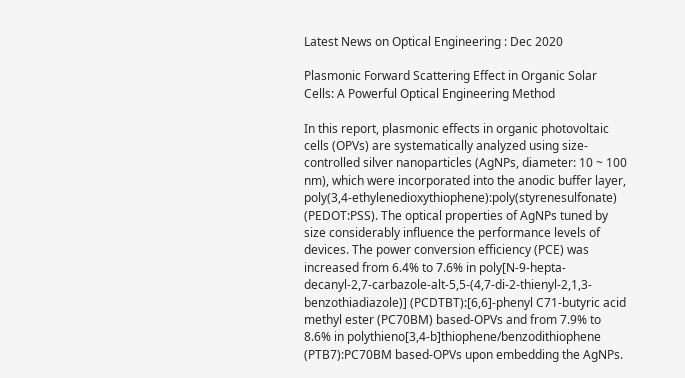Latest News on Optical Engineering : Dec 2020

Plasmonic Forward Scattering Effect in Organic Solar Cells: A Powerful Optical Engineering Method

In this report, plasmonic effects in organic photovoltaic cells (OPVs) are systematically analyzed using size-controlled silver nanoparticles (AgNPs, diameter: 10 ~ 100 nm), which were incorporated into the anodic buffer layer, poly(3,4-ethylenedioxythiophene):poly(styrenesulfonate) (PEDOT:PSS). The optical properties of AgNPs tuned by size considerably influence the performance levels of devices. The power conversion efficiency (PCE) was increased from 6.4% to 7.6% in poly[N-9-hepta-decanyl-2,7-carbazole-alt-5,5-(4,7-di-2-thienyl-2,1,3-benzothiadiazole)] (PCDTBT):[6,6]-phenyl C71-butyric acid methyl ester (PC70BM) based-OPVs and from 7.9% to 8.6% in polythieno[3,4-b]thiophene/benzodithiophene (PTB7):PC70BM based-OPVs upon embedding the AgNPs.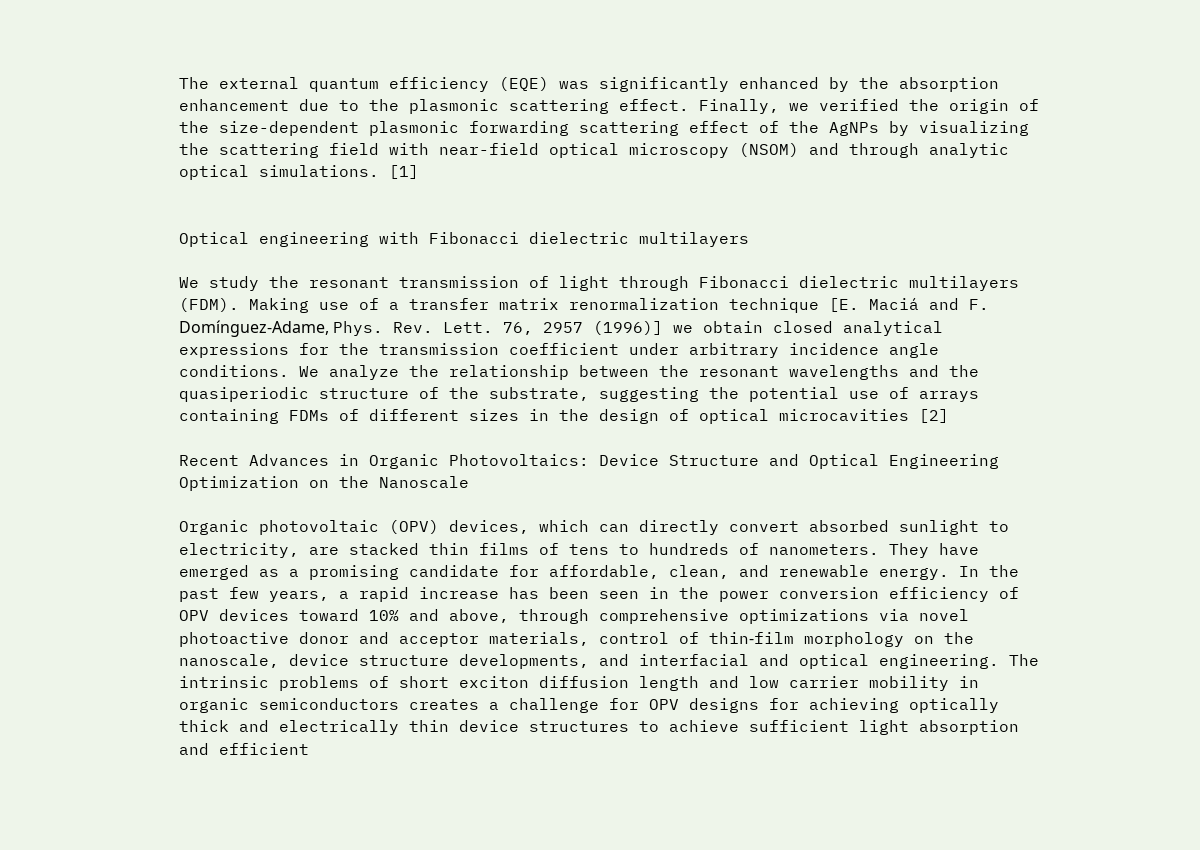The external quantum efficiency (EQE) was significantly enhanced by the absorption enhancement due to the plasmonic scattering effect. Finally, we verified the origin of the size-dependent plasmonic forwarding scattering effect of the AgNPs by visualizing the scattering field with near-field optical microscopy (NSOM) and through analytic optical simulations. [1]


Optical engineering with Fibonacci dielectric multilayers

We study the resonant transmission of light through Fibonacci dielectric multilayers (FDM). Making use of a transfer matrix renormalization technique [E. Maciá and F. Domı́nguez-Adame, Phys. Rev. Lett. 76, 2957 (1996)] we obtain closed analytical expressions for the transmission coefficient under arbitrary incidence angle conditions. We analyze the relationship between the resonant wavelengths and the quasiperiodic structure of the substrate, suggesting the potential use of arrays containing FDMs of different sizes in the design of optical microcavities [2]

Recent Advances in Organic Photovoltaics: Device Structure and Optical Engineering Optimization on the Nanoscale

Organic photovoltaic (OPV) devices, which can directly convert absorbed sunlight to electricity, are stacked thin films of tens to hundreds of nanometers. They have emerged as a promising candidate for affordable, clean, and renewable energy. In the past few years, a rapid increase has been seen in the power conversion efficiency of OPV devices toward 10% and above, through comprehensive optimizations via novel photoactive donor and acceptor materials, control of thin‐film morphology on the nanoscale, device structure developments, and interfacial and optical engineering. The intrinsic problems of short exciton diffusion length and low carrier mobility in organic semiconductors creates a challenge for OPV designs for achieving optically thick and electrically thin device structures to achieve sufficient light absorption and efficient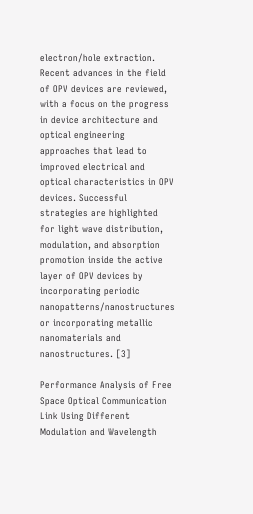electron/hole extraction. Recent advances in the field of OPV devices are reviewed, with a focus on the progress in device architecture and optical engineering approaches that lead to improved electrical and optical characteristics in OPV devices. Successful strategies are highlighted for light wave distribution, modulation, and absorption promotion inside the active layer of OPV devices by incorporating periodic nanopatterns/nanostructures or incorporating metallic nanomaterials and nanostructures. [3]

Performance Analysis of Free Space Optical Communication Link Using Different Modulation and Wavelength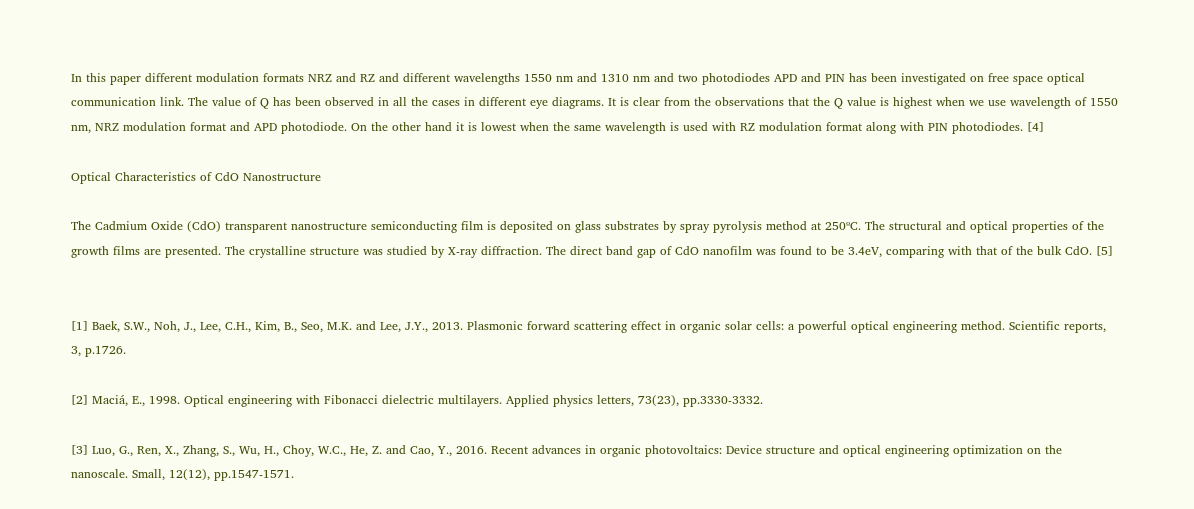In this paper different modulation formats NRZ and RZ and different wavelengths 1550 nm and 1310 nm and two photodiodes APD and PIN has been investigated on free space optical communication link. The value of Q has been observed in all the cases in different eye diagrams. It is clear from the observations that the Q value is highest when we use wavelength of 1550 nm, NRZ modulation format and APD photodiode. On the other hand it is lowest when the same wavelength is used with RZ modulation format along with PIN photodiodes. [4]

Optical Characteristics of CdO Nanostructure

The Cadmium Oxide (CdO) transparent nanostructure semiconducting film is deposited on glass substrates by spray pyrolysis method at 250ºC. The structural and optical properties of the growth films are presented. The crystalline structure was studied by X-ray diffraction. The direct band gap of CdO nanofilm was found to be 3.4eV, comparing with that of the bulk CdO. [5]


[1] Baek, S.W., Noh, J., Lee, C.H., Kim, B., Seo, M.K. and Lee, J.Y., 2013. Plasmonic forward scattering effect in organic solar cells: a powerful optical engineering method. Scientific reports, 3, p.1726.

[2] Maciá, E., 1998. Optical engineering with Fibonacci dielectric multilayers. Applied physics letters, 73(23), pp.3330-3332.

[3] Luo, G., Ren, X., Zhang, S., Wu, H., Choy, W.C., He, Z. and Cao, Y., 2016. Recent advances in organic photovoltaics: Device structure and optical engineering optimization on the nanoscale. Small, 12(12), pp.1547-1571.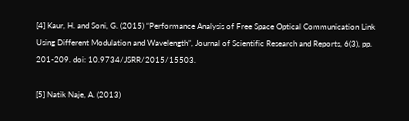[4] Kaur, H. and Soni, G. (2015) “Performance Analysis of Free Space Optical Communication Link Using Different Modulation and Wavelength”, Journal of Scientific Research and Reports, 6(3), pp. 201-209. doi: 10.9734/JSRR/2015/15503.

[5] Natik Naje, A. (2013)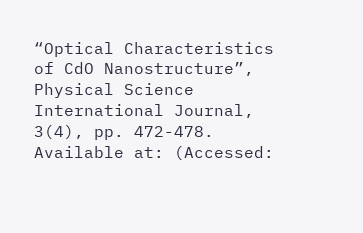“Optical Characteristics of CdO Nanostructure”, Physical Science International Journal, 3(4), pp. 472-478. Available at: (Accessed: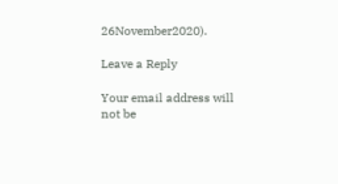26November2020).

Leave a Reply

Your email address will not be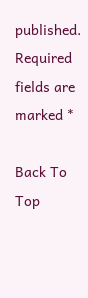published. Required fields are marked *

Back To Top